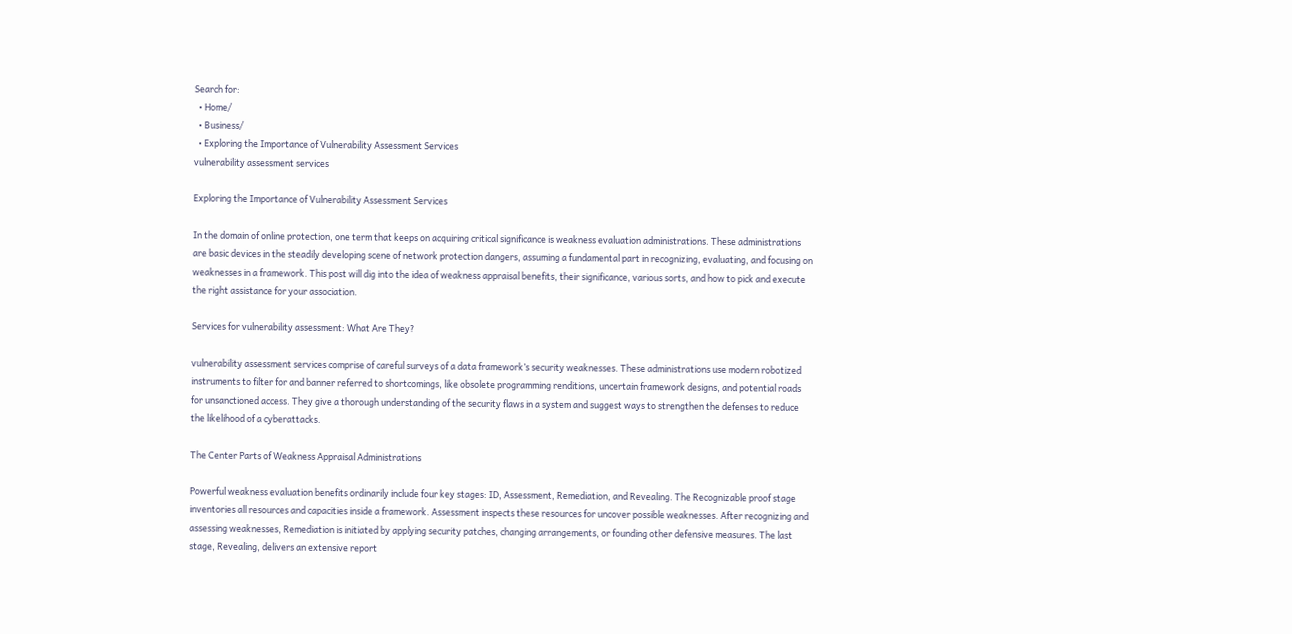Search for:
  • Home/
  • Business/
  • Exploring the Importance of Vulnerability Assessment Services
vulnerability assessment services

Exploring the Importance of Vulnerability Assessment Services

In the domain of online protection, one term that keeps on acquiring critical significance is weakness evaluation administrations. These administrations are basic devices in the steadily developing scene of network protection dangers, assuming a fundamental part in recognizing, evaluating, and focusing on weaknesses in a framework. This post will dig into the idea of weakness appraisal benefits, their significance, various sorts, and how to pick and execute the right assistance for your association.

Services for vulnerability assessment: What Are They?

vulnerability assessment services comprise of careful surveys of a data framework’s security weaknesses. These administrations use modern robotized instruments to filter for and banner referred to shortcomings, like obsolete programming renditions, uncertain framework designs, and potential roads for unsanctioned access. They give a thorough understanding of the security flaws in a system and suggest ways to strengthen the defenses to reduce the likelihood of a cyberattacks.

The Center Parts of Weakness Appraisal Administrations

Powerful weakness evaluation benefits ordinarily include four key stages: ID, Assessment, Remediation, and Revealing. The Recognizable proof stage inventories all resources and capacities inside a framework. Assessment inspects these resources for uncover possible weaknesses. After recognizing and assessing weaknesses, Remediation is initiated by applying security patches, changing arrangements, or founding other defensive measures. The last stage, Revealing, delivers an extensive report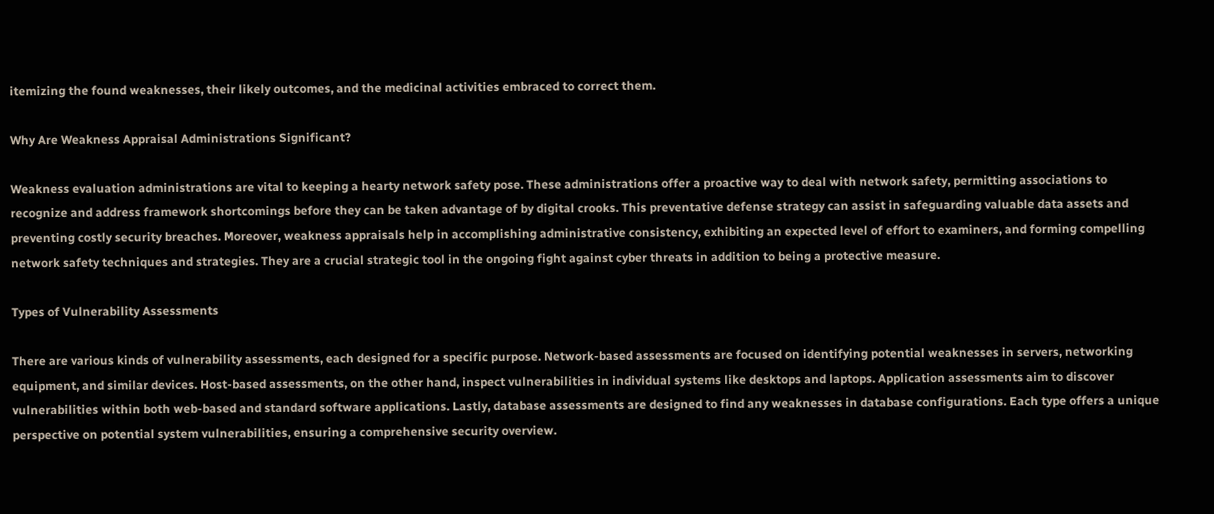itemizing the found weaknesses, their likely outcomes, and the medicinal activities embraced to correct them.

Why Are Weakness Appraisal Administrations Significant?

Weakness evaluation administrations are vital to keeping a hearty network safety pose. These administrations offer a proactive way to deal with network safety, permitting associations to recognize and address framework shortcomings before they can be taken advantage of by digital crooks. This preventative defense strategy can assist in safeguarding valuable data assets and preventing costly security breaches. Moreover, weakness appraisals help in accomplishing administrative consistency, exhibiting an expected level of effort to examiners, and forming compelling network safety techniques and strategies. They are a crucial strategic tool in the ongoing fight against cyber threats in addition to being a protective measure.

Types of Vulnerability Assessments

There are various kinds of vulnerability assessments, each designed for a specific purpose. Network-based assessments are focused on identifying potential weaknesses in servers, networking equipment, and similar devices. Host-based assessments, on the other hand, inspect vulnerabilities in individual systems like desktops and laptops. Application assessments aim to discover vulnerabilities within both web-based and standard software applications. Lastly, database assessments are designed to find any weaknesses in database configurations. Each type offers a unique perspective on potential system vulnerabilities, ensuring a comprehensive security overview.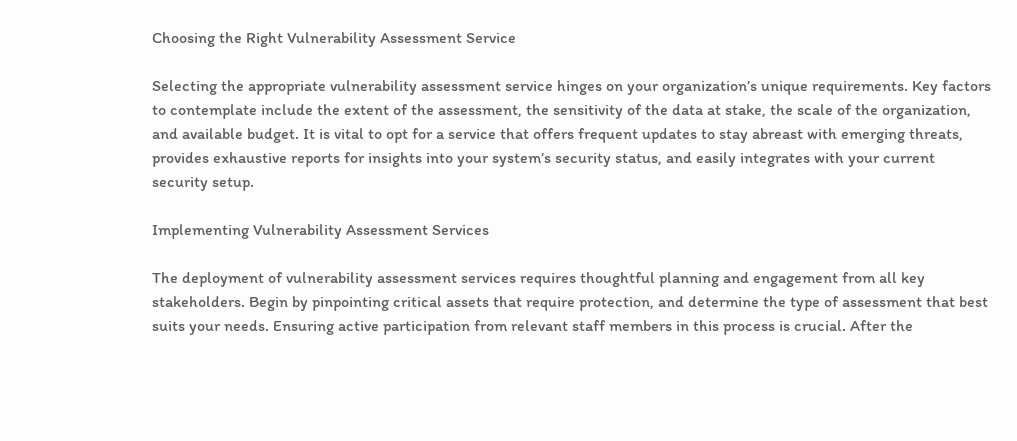Choosing the Right Vulnerability Assessment Service

Selecting the appropriate vulnerability assessment service hinges on your organization’s unique requirements. Key factors to contemplate include the extent of the assessment, the sensitivity of the data at stake, the scale of the organization, and available budget. It is vital to opt for a service that offers frequent updates to stay abreast with emerging threats, provides exhaustive reports for insights into your system’s security status, and easily integrates with your current security setup.

Implementing Vulnerability Assessment Services

The deployment of vulnerability assessment services requires thoughtful planning and engagement from all key stakeholders. Begin by pinpointing critical assets that require protection, and determine the type of assessment that best suits your needs. Ensuring active participation from relevant staff members in this process is crucial. After the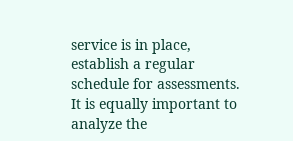service is in place, establish a regular schedule for assessments. It is equally important to analyze the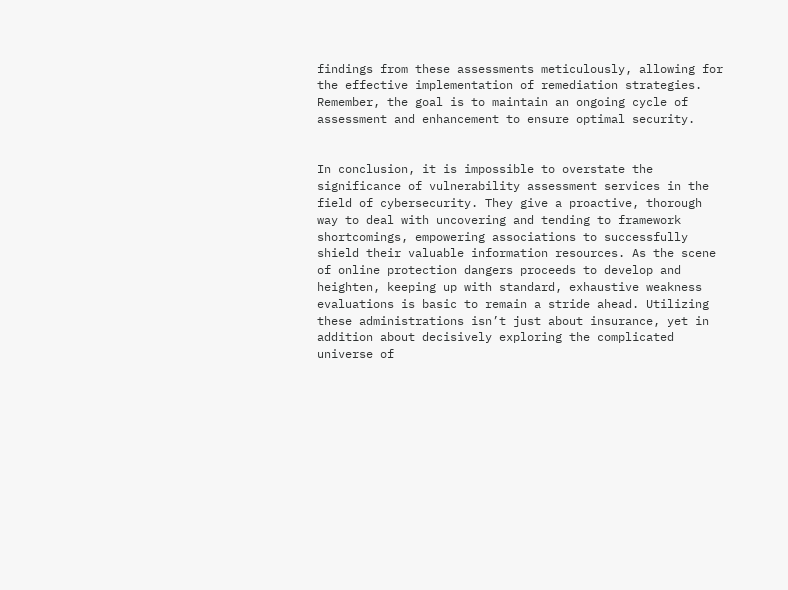findings from these assessments meticulously, allowing for the effective implementation of remediation strategies. Remember, the goal is to maintain an ongoing cycle of assessment and enhancement to ensure optimal security.


In conclusion, it is impossible to overstate the significance of vulnerability assessment services in the field of cybersecurity. They give a proactive, thorough way to deal with uncovering and tending to framework shortcomings, empowering associations to successfully shield their valuable information resources. As the scene of online protection dangers proceeds to develop and heighten, keeping up with standard, exhaustive weakness evaluations is basic to remain a stride ahead. Utilizing these administrations isn’t just about insurance, yet in addition about decisively exploring the complicated universe of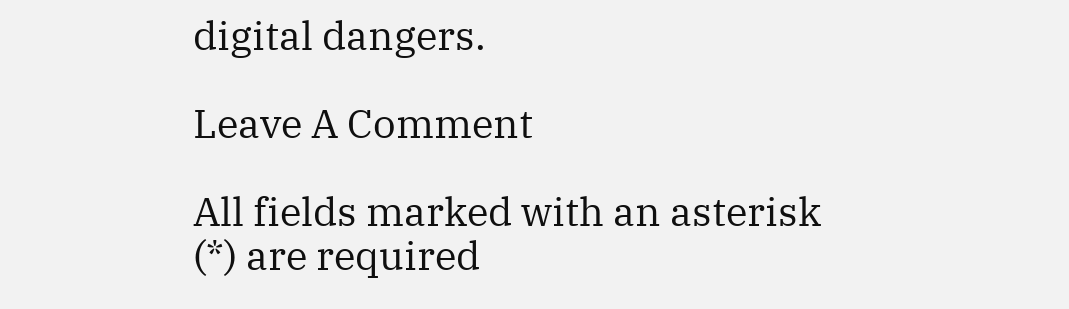digital dangers.

Leave A Comment

All fields marked with an asterisk (*) are required